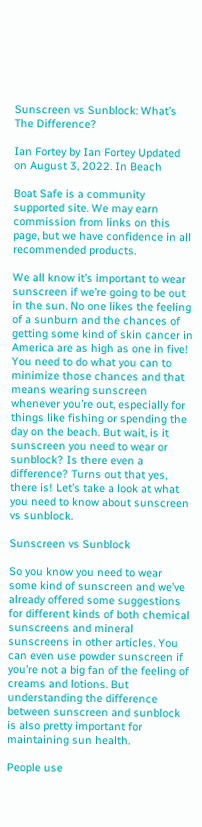Sunscreen vs Sunblock: What’s The Difference?

Ian Fortey by Ian Fortey Updated on August 3, 2022. In Beach

Boat Safe is a community supported site. We may earn commission from links on this page, but we have confidence in all recommended products.

We all know it’s important to wear sunscreen if we’re going to be out in the sun. No one likes the feeling of a sunburn and the chances of getting some kind of skin cancer in America are as high as one in five! You need to do what you can to minimize those chances and that means wearing sunscreen whenever you’re out, especially for things like fishing or spending the day on the beach. But wait, is it sunscreen you need to wear or sunblock? Is there even a difference? Turns out that yes, there is! Let’s take a look at what you need to know about sunscreen vs sunblock.

Sunscreen vs Sunblock

So you know you need to wear some kind of sunscreen and we’ve already offered some suggestions for different kinds of both chemical sunscreens and mineral sunscreens in other articles. You can even use powder sunscreen if you’re not a big fan of the feeling of creams and lotions. But understanding the difference between sunscreen and sunblock is also pretty important for maintaining sun health.

People use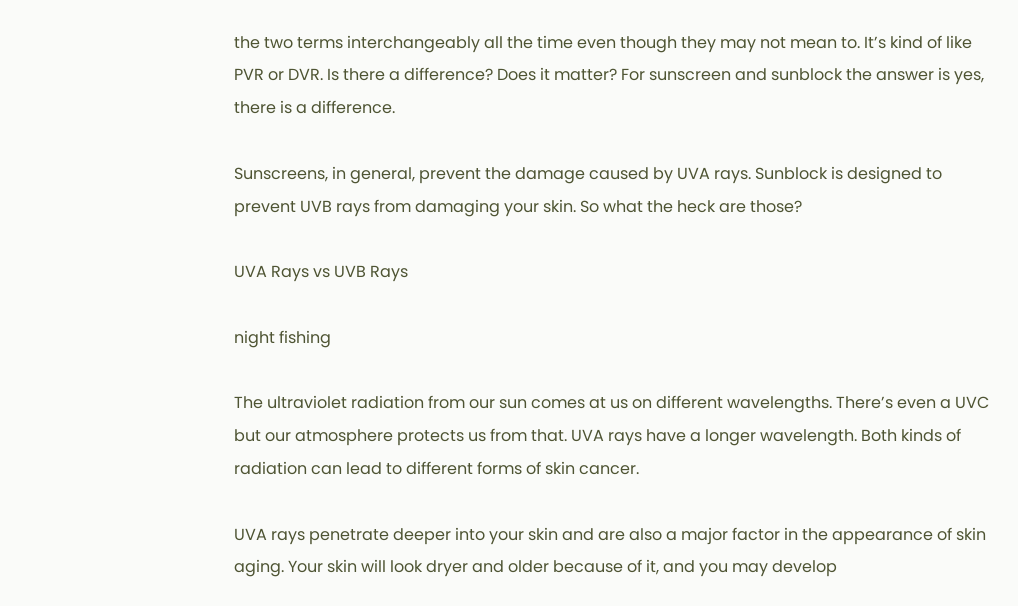the two terms interchangeably all the time even though they may not mean to. It’s kind of like PVR or DVR. Is there a difference? Does it matter? For sunscreen and sunblock the answer is yes, there is a difference.

Sunscreens, in general, prevent the damage caused by UVA rays. Sunblock is designed to prevent UVB rays from damaging your skin. So what the heck are those?

UVA Rays vs UVB Rays

night fishing

The ultraviolet radiation from our sun comes at us on different wavelengths. There’s even a UVC but our atmosphere protects us from that. UVA rays have a longer wavelength. Both kinds of radiation can lead to different forms of skin cancer.

UVA rays penetrate deeper into your skin and are also a major factor in the appearance of skin aging. Your skin will look dryer and older because of it, and you may develop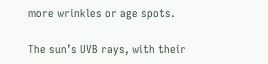more wrinkles or age spots.

The sun’s UVB rays, with their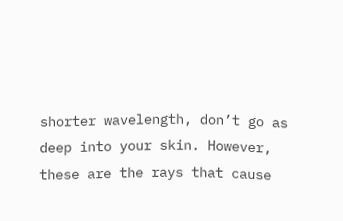shorter wavelength, don’t go as deep into your skin. However, these are the rays that cause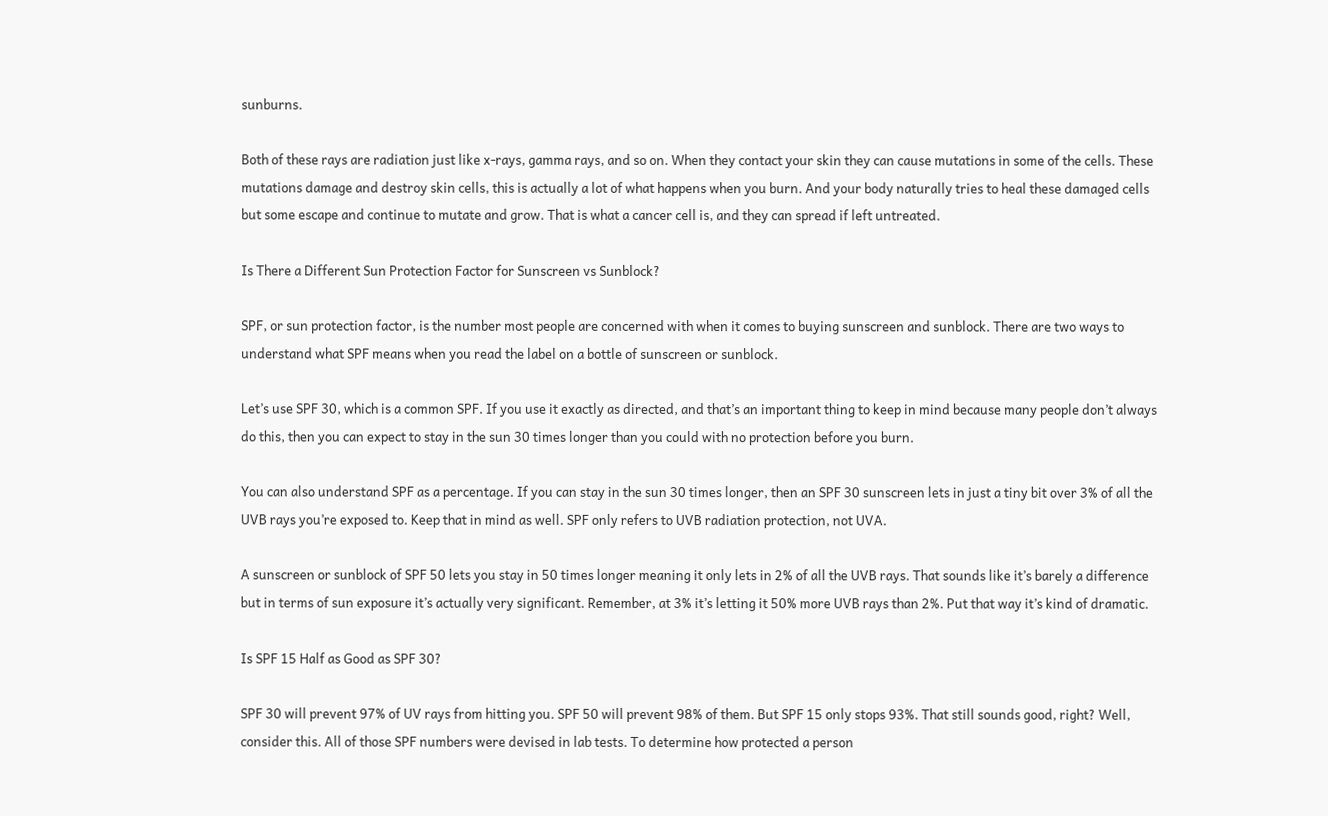sunburns.

Both of these rays are radiation just like x-rays, gamma rays, and so on. When they contact your skin they can cause mutations in some of the cells. These mutations damage and destroy skin cells, this is actually a lot of what happens when you burn. And your body naturally tries to heal these damaged cells but some escape and continue to mutate and grow. That is what a cancer cell is, and they can spread if left untreated.

Is There a Different Sun Protection Factor for Sunscreen vs Sunblock?

SPF, or sun protection factor, is the number most people are concerned with when it comes to buying sunscreen and sunblock. There are two ways to understand what SPF means when you read the label on a bottle of sunscreen or sunblock.

Let’s use SPF 30, which is a common SPF. If you use it exactly as directed, and that’s an important thing to keep in mind because many people don’t always do this, then you can expect to stay in the sun 30 times longer than you could with no protection before you burn.

You can also understand SPF as a percentage. If you can stay in the sun 30 times longer, then an SPF 30 sunscreen lets in just a tiny bit over 3% of all the UVB rays you’re exposed to. Keep that in mind as well. SPF only refers to UVB radiation protection, not UVA.

A sunscreen or sunblock of SPF 50 lets you stay in 50 times longer meaning it only lets in 2% of all the UVB rays. That sounds like it’s barely a difference but in terms of sun exposure it’s actually very significant. Remember, at 3% it’s letting it 50% more UVB rays than 2%. Put that way it’s kind of dramatic.

Is SPF 15 Half as Good as SPF 30?

SPF 30 will prevent 97% of UV rays from hitting you. SPF 50 will prevent 98% of them. But SPF 15 only stops 93%. That still sounds good, right? Well, consider this. All of those SPF numbers were devised in lab tests. To determine how protected a person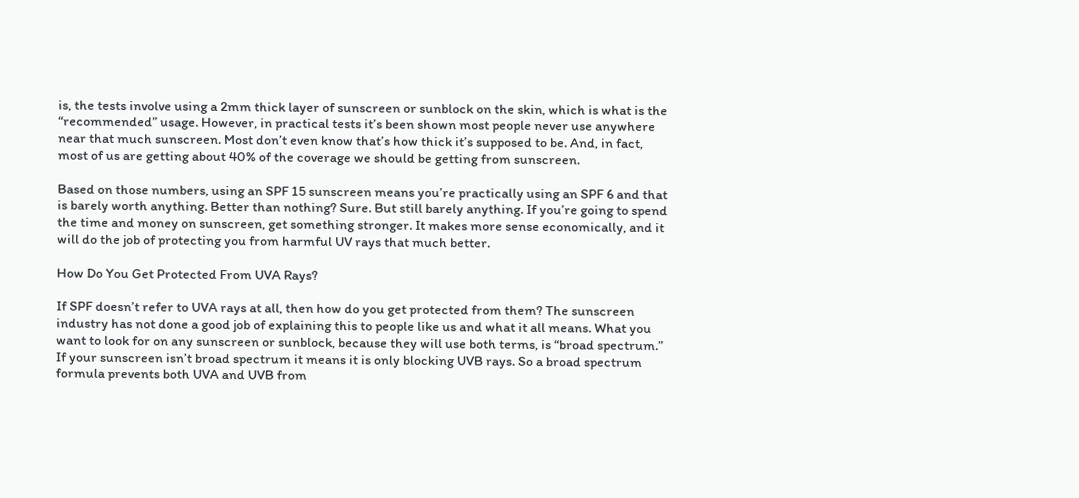is, the tests involve using a 2mm thick layer of sunscreen or sunblock on the skin, which is what is the “recommended” usage. However, in practical tests it’s been shown most people never use anywhere near that much sunscreen. Most don’t even know that’s how thick it’s supposed to be. And, in fact, most of us are getting about 40% of the coverage we should be getting from sunscreen.

Based on those numbers, using an SPF 15 sunscreen means you’re practically using an SPF 6 and that is barely worth anything. Better than nothing? Sure. But still barely anything. If you’re going to spend the time and money on sunscreen, get something stronger. It makes more sense economically, and it will do the job of protecting you from harmful UV rays that much better.

How Do You Get Protected From UVA Rays?

If SPF doesn’t refer to UVA rays at all, then how do you get protected from them? The sunscreen industry has not done a good job of explaining this to people like us and what it all means. What you want to look for on any sunscreen or sunblock, because they will use both terms, is “broad spectrum.” If your sunscreen isn’t broad spectrum it means it is only blocking UVB rays. So a broad spectrum formula prevents both UVA and UVB from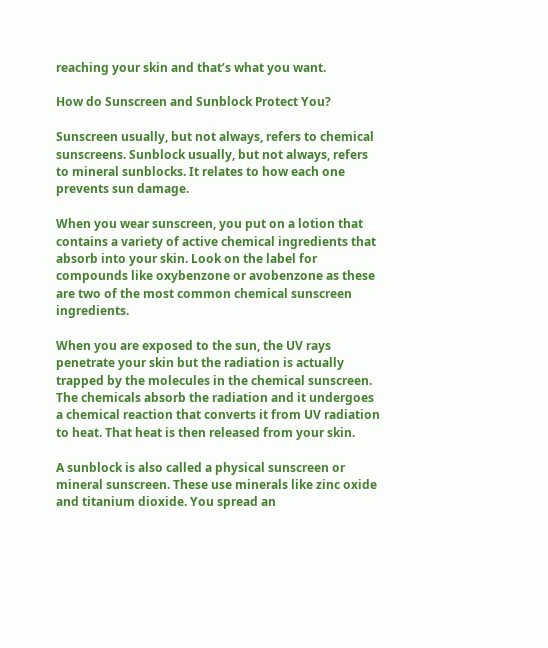reaching your skin and that’s what you want.

How do Sunscreen and Sunblock Protect You?

Sunscreen usually, but not always, refers to chemical sunscreens. Sunblock usually, but not always, refers to mineral sunblocks. It relates to how each one prevents sun damage.

When you wear sunscreen, you put on a lotion that contains a variety of active chemical ingredients that absorb into your skin. Look on the label for compounds like oxybenzone or avobenzone as these are two of the most common chemical sunscreen ingredients.

When you are exposed to the sun, the UV rays penetrate your skin but the radiation is actually trapped by the molecules in the chemical sunscreen. The chemicals absorb the radiation and it undergoes a chemical reaction that converts it from UV radiation to heat. That heat is then released from your skin.

A sunblock is also called a physical sunscreen or mineral sunscreen. These use minerals like zinc oxide and titanium dioxide. You spread an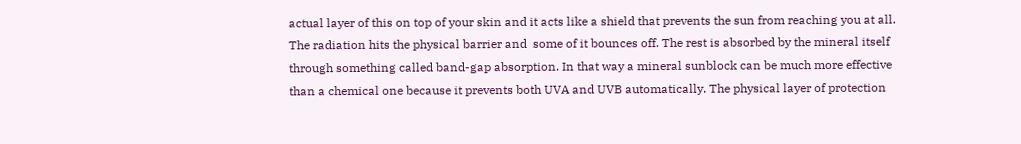actual layer of this on top of your skin and it acts like a shield that prevents the sun from reaching you at all. The radiation hits the physical barrier and  some of it bounces off. The rest is absorbed by the mineral itself through something called band-gap absorption. In that way a mineral sunblock can be much more effective than a chemical one because it prevents both UVA and UVB automatically. The physical layer of protection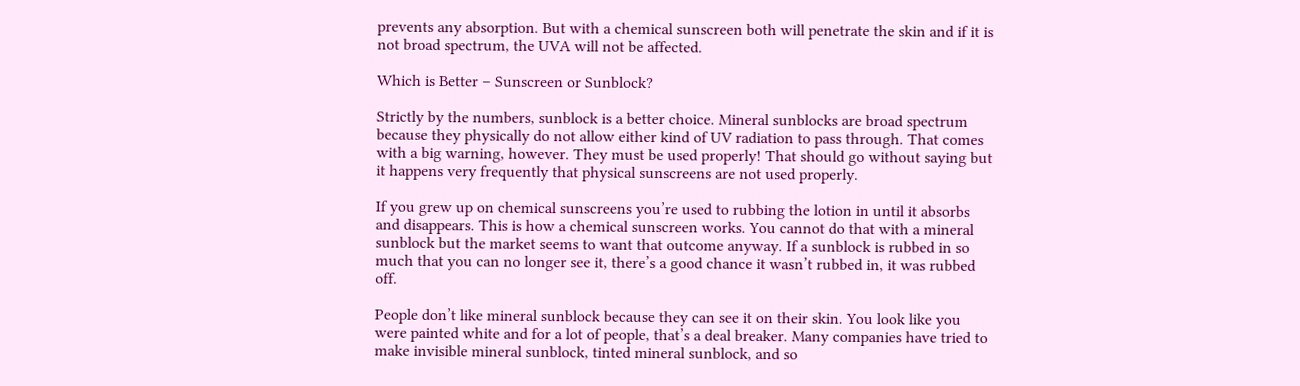prevents any absorption. But with a chemical sunscreen both will penetrate the skin and if it is not broad spectrum, the UVA will not be affected.

Which is Better – Sunscreen or Sunblock?

Strictly by the numbers, sunblock is a better choice. Mineral sunblocks are broad spectrum because they physically do not allow either kind of UV radiation to pass through. That comes with a big warning, however. They must be used properly! That should go without saying but it happens very frequently that physical sunscreens are not used properly.

If you grew up on chemical sunscreens you’re used to rubbing the lotion in until it absorbs and disappears. This is how a chemical sunscreen works. You cannot do that with a mineral sunblock but the market seems to want that outcome anyway. If a sunblock is rubbed in so much that you can no longer see it, there’s a good chance it wasn’t rubbed in, it was rubbed off.

People don’t like mineral sunblock because they can see it on their skin. You look like you were painted white and for a lot of people, that’s a deal breaker. Many companies have tried to make invisible mineral sunblock, tinted mineral sunblock, and so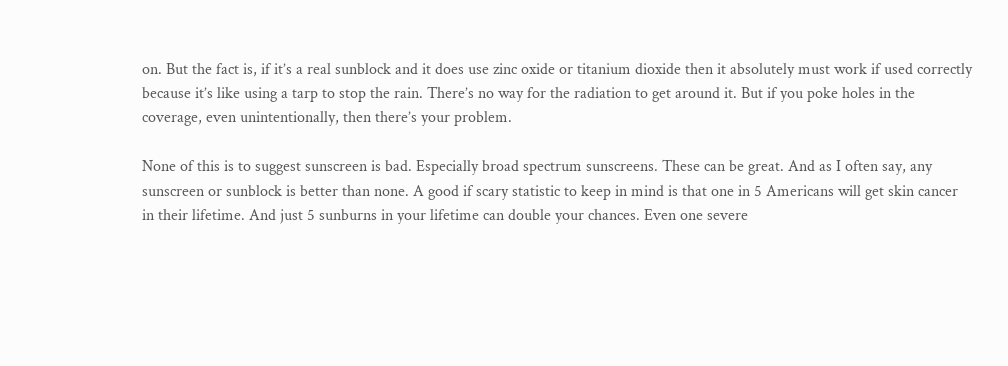on. But the fact is, if it’s a real sunblock and it does use zinc oxide or titanium dioxide then it absolutely must work if used correctly because it’s like using a tarp to stop the rain. There’s no way for the radiation to get around it. But if you poke holes in the coverage, even unintentionally, then there’s your problem.

None of this is to suggest sunscreen is bad. Especially broad spectrum sunscreens. These can be great. And as I often say, any sunscreen or sunblock is better than none. A good if scary statistic to keep in mind is that one in 5 Americans will get skin cancer in their lifetime. And just 5 sunburns in your lifetime can double your chances. Even one severe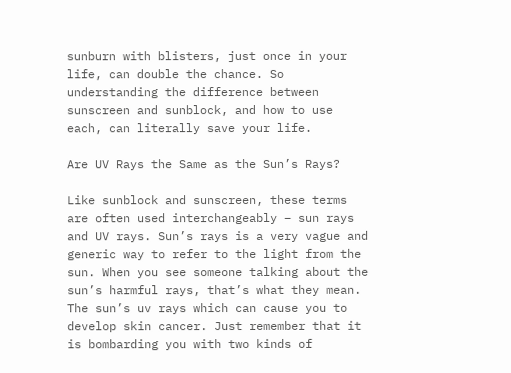sunburn with blisters, just once in your life, can double the chance. So understanding the difference between sunscreen and sunblock, and how to use each, can literally save your life.

Are UV Rays the Same as the Sun’s Rays?

Like sunblock and sunscreen, these terms are often used interchangeably – sun rays and UV rays. Sun’s rays is a very vague and generic way to refer to the light from the sun. When you see someone talking about the sun’s harmful rays, that’s what they mean. The sun’s uv rays which can cause you to develop skin cancer. Just remember that it is bombarding you with two kinds of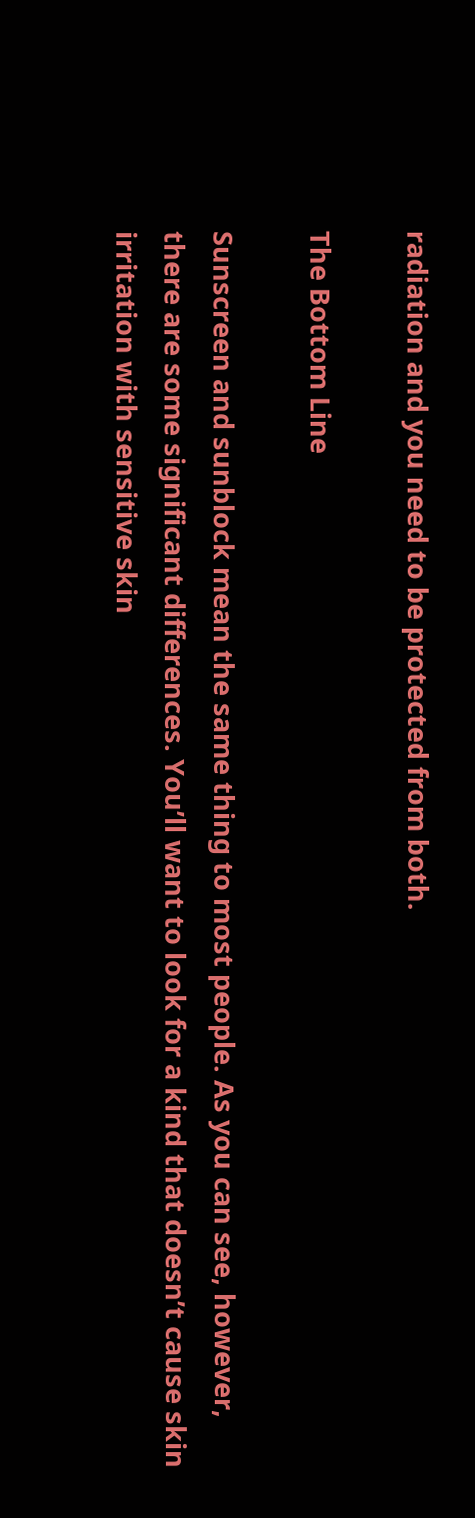radiation and you need to be protected from both.

The Bottom Line

Sunscreen and sunblock mean the same thing to most people. As you can see, however, there are some significant differences. You’ll want to look for a kind that doesn’t cause skin irritation with sensitive skin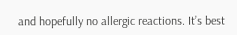and hopefully no allergic reactions. It’s best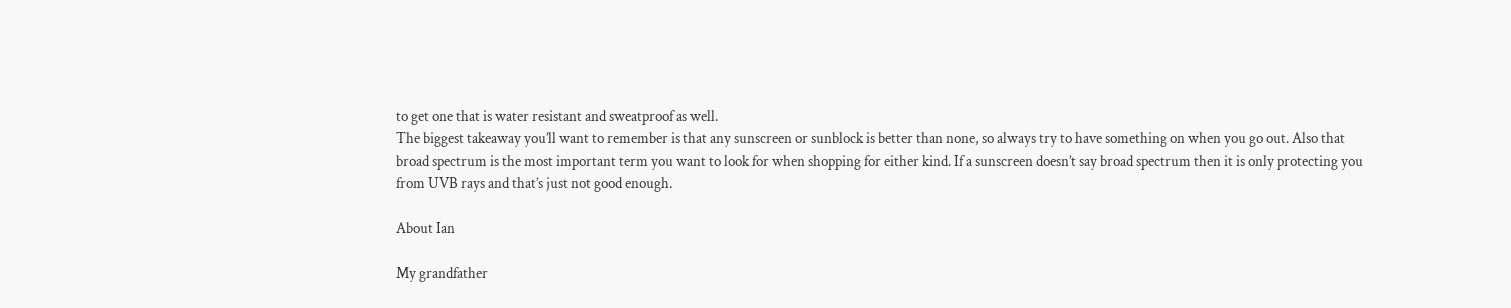to get one that is water resistant and sweatproof as well.
The biggest takeaway you’ll want to remember is that any sunscreen or sunblock is better than none, so always try to have something on when you go out. Also that broad spectrum is the most important term you want to look for when shopping for either kind. If a sunscreen doesn’t say broad spectrum then it is only protecting you from UVB rays and that’s just not good enough.

About Ian

My grandfather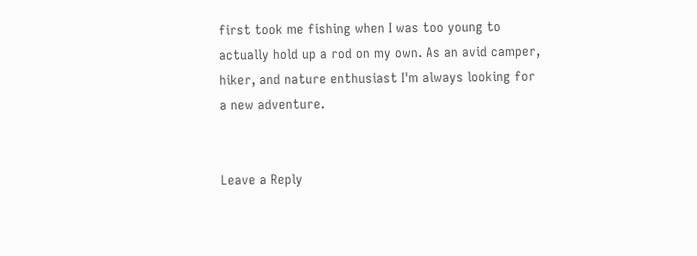first took me fishing when I was too young to actually hold up a rod on my own. As an avid camper, hiker, and nature enthusiast I'm always looking for a new adventure.


Leave a Reply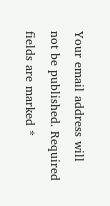Your email address will not be published. Required fields are marked *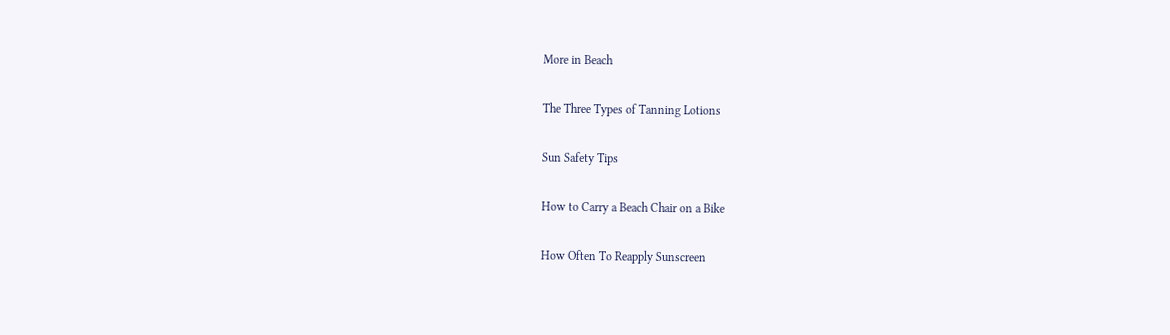More in Beach

The Three Types of Tanning Lotions

Sun Safety Tips

How to Carry a Beach Chair on a Bike

How Often To Reapply Sunscreen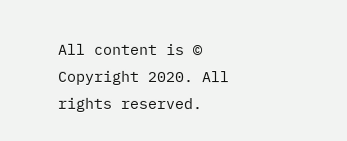All content is © Copyright 2020. All rights reserved.